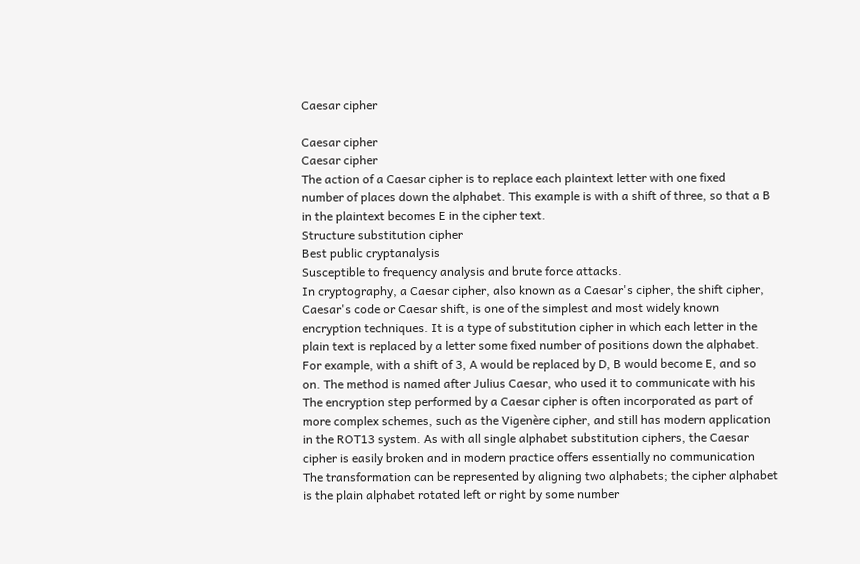Caesar cipher

Caesar cipher
Caesar cipher
The action of a Caesar cipher is to replace each plaintext letter with one fixed
number of places down the alphabet. This example is with a shift of three, so that a B
in the plaintext becomes E in the cipher text.
Structure substitution cipher
Best public cryptanalysis
Susceptible to frequency analysis and brute force attacks.
In cryptography, a Caesar cipher, also known as a Caesar's cipher, the shift cipher,
Caesar's code or Caesar shift, is one of the simplest and most widely known
encryption techniques. It is a type of substitution cipher in which each letter in the
plain text is replaced by a letter some fixed number of positions down the alphabet.
For example, with a shift of 3, A would be replaced by D, B would become E, and so
on. The method is named after Julius Caesar, who used it to communicate with his
The encryption step performed by a Caesar cipher is often incorporated as part of
more complex schemes, such as the Vigenère cipher, and still has modern application
in the ROT13 system. As with all single alphabet substitution ciphers, the Caesar
cipher is easily broken and in modern practice offers essentially no communication
The transformation can be represented by aligning two alphabets; the cipher alphabet
is the plain alphabet rotated left or right by some number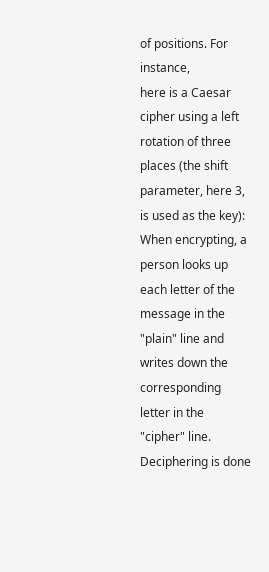of positions. For instance,
here is a Caesar cipher using a left rotation of three places (the shift parameter, here 3,
is used as the key):
When encrypting, a person looks up each letter of the message in the "plain" line and
writes down the corresponding letter in the "cipher" line. Deciphering is done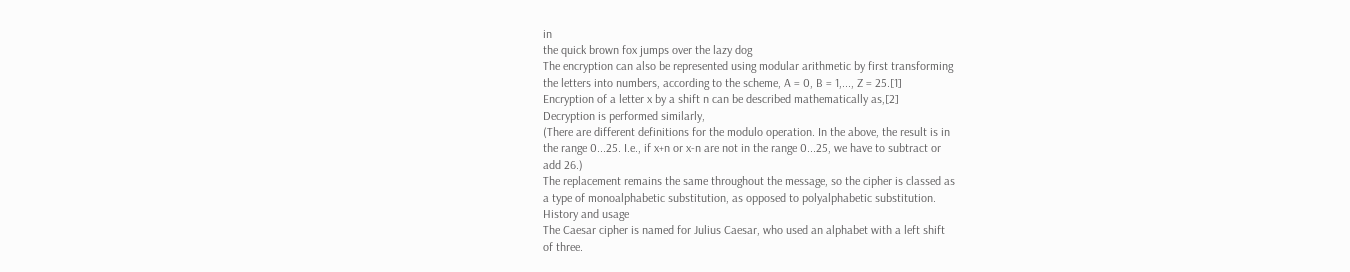in
the quick brown fox jumps over the lazy dog
The encryption can also be represented using modular arithmetic by first transforming
the letters into numbers, according to the scheme, A = 0, B = 1,..., Z = 25.[1]
Encryption of a letter x by a shift n can be described mathematically as,[2]
Decryption is performed similarly,
(There are different definitions for the modulo operation. In the above, the result is in
the range 0...25. I.e., if x+n or x-n are not in the range 0...25, we have to subtract or
add 26.)
The replacement remains the same throughout the message, so the cipher is classed as
a type of monoalphabetic substitution, as opposed to polyalphabetic substitution.
History and usage
The Caesar cipher is named for Julius Caesar, who used an alphabet with a left shift
of three.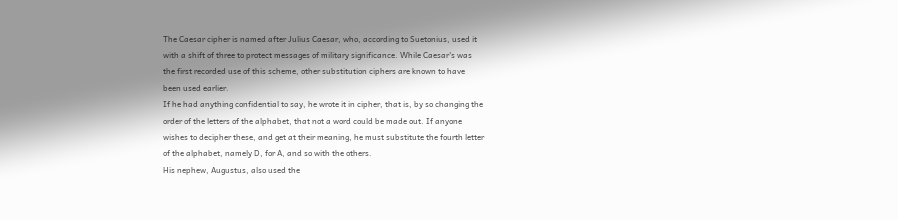The Caesar cipher is named after Julius Caesar, who, according to Suetonius, used it
with a shift of three to protect messages of military significance. While Caesar's was
the first recorded use of this scheme, other substitution ciphers are known to have
been used earlier.
If he had anything confidential to say, he wrote it in cipher, that is, by so changing the
order of the letters of the alphabet, that not a word could be made out. If anyone
wishes to decipher these, and get at their meaning, he must substitute the fourth letter
of the alphabet, namely D, for A, and so with the others.
His nephew, Augustus, also used the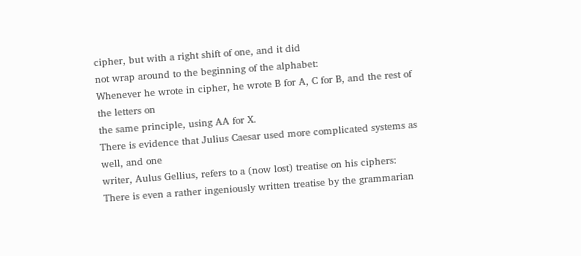cipher, but with a right shift of one, and it did
not wrap around to the beginning of the alphabet:
Whenever he wrote in cipher, he wrote B for A, C for B, and the rest of the letters on
the same principle, using AA for X.
There is evidence that Julius Caesar used more complicated systems as well, and one
writer, Aulus Gellius, refers to a (now lost) treatise on his ciphers:
There is even a rather ingeniously written treatise by the grammarian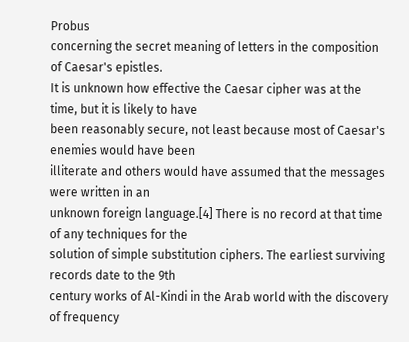Probus
concerning the secret meaning of letters in the composition of Caesar's epistles.
It is unknown how effective the Caesar cipher was at the time, but it is likely to have
been reasonably secure, not least because most of Caesar's enemies would have been
illiterate and others would have assumed that the messages were written in an
unknown foreign language.[4] There is no record at that time of any techniques for the
solution of simple substitution ciphers. The earliest surviving records date to the 9th
century works of Al-Kindi in the Arab world with the discovery of frequency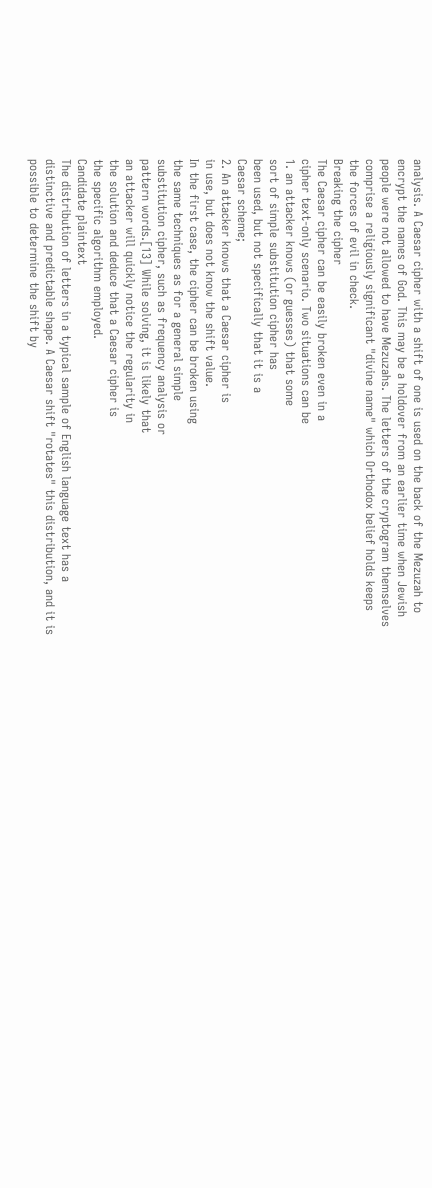analysis. A Caesar cipher with a shift of one is used on the back of the Mezuzah to
encrypt the names of God. This may be a holdover from an earlier time when Jewish
people were not allowed to have Mezuzahs. The letters of the cryptogram themselves
comprise a religiously significant "divine name" which Orthodox belief holds keeps
the forces of evil in check.
Breaking the cipher
The Caesar cipher can be easily broken even in a
cipher text-only scenario. Two situations can be
1. an attacker knows (or guesses) that some
sort of simple substitution cipher has
been used, but not specifically that it is a
Caesar scheme;
2. An attacker knows that a Caesar cipher is
in use, but does not know the shift value.
In the first case, the cipher can be broken using
the same techniques as for a general simple
substitution cipher, such as frequency analysis or
pattern words.[13] While solving, it is likely that
an attacker will quickly notice the regularity in
the solution and deduce that a Caesar cipher is
the specific algorithm employed.
Candidate plaintext
The distribution of letters in a typical sample of English language text has a
distinctive and predictable shape. A Caesar shift "rotates" this distribution, and it is
possible to determine the shift by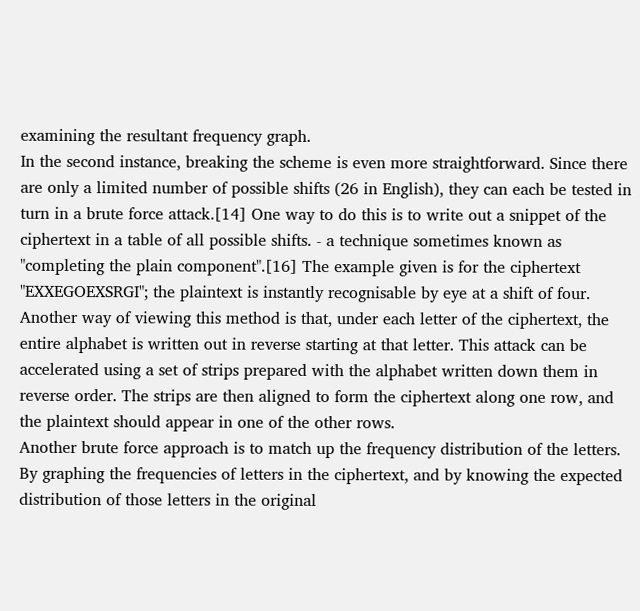examining the resultant frequency graph.
In the second instance, breaking the scheme is even more straightforward. Since there
are only a limited number of possible shifts (26 in English), they can each be tested in
turn in a brute force attack.[14] One way to do this is to write out a snippet of the
ciphertext in a table of all possible shifts. - a technique sometimes known as
"completing the plain component".[16] The example given is for the ciphertext
"EXXEGOEXSRGI"; the plaintext is instantly recognisable by eye at a shift of four.
Another way of viewing this method is that, under each letter of the ciphertext, the
entire alphabet is written out in reverse starting at that letter. This attack can be
accelerated using a set of strips prepared with the alphabet written down them in
reverse order. The strips are then aligned to form the ciphertext along one row, and
the plaintext should appear in one of the other rows.
Another brute force approach is to match up the frequency distribution of the letters.
By graphing the frequencies of letters in the ciphertext, and by knowing the expected
distribution of those letters in the original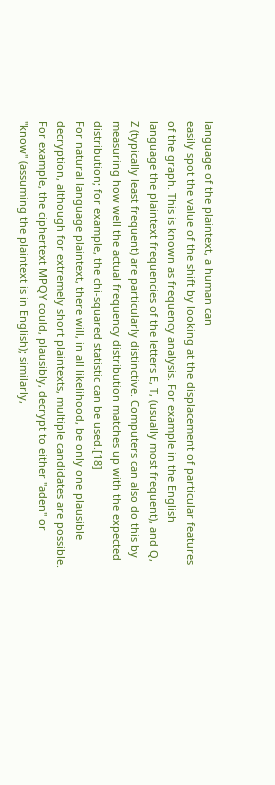language of the plaintext, a human can
easily spot the value of the shift by looking at the displacement of particular features
of the graph. This is known as frequency analysis. For example in the English
language the plaintext frequencies of the letters E, T, (usually most frequent), and Q,
Z (typically least frequent) are particularly distinctive. Computers can also do this by
measuring how well the actual frequency distribution matches up with the expected
distribution; for example, the chi-squared statistic can be used.[18]
For natural language plaintext, there will, in all likelihood, be only one plausible
decryption, although for extremely short plaintexts, multiple candidates are possible.
For example, the ciphertext MPQY could, plausibly, decrypt to either "aden" or
"know" (assuming the plaintext is in English); similarly,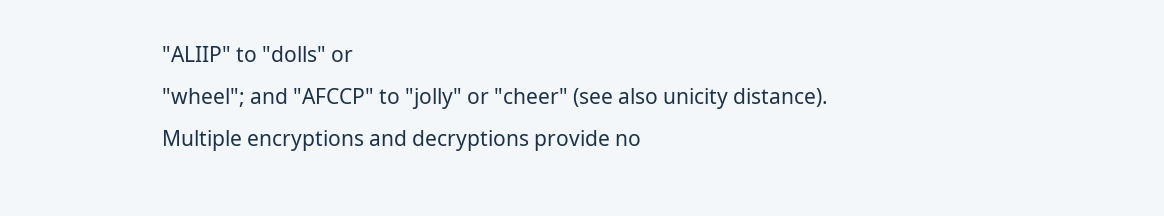"ALIIP" to "dolls" or
"wheel"; and "AFCCP" to "jolly" or "cheer" (see also unicity distance).
Multiple encryptions and decryptions provide no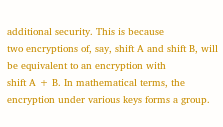additional security. This is because
two encryptions of, say, shift A and shift B, will be equivalent to an encryption with
shift A + B. In mathematical terms, the encryption under various keys forms a group.